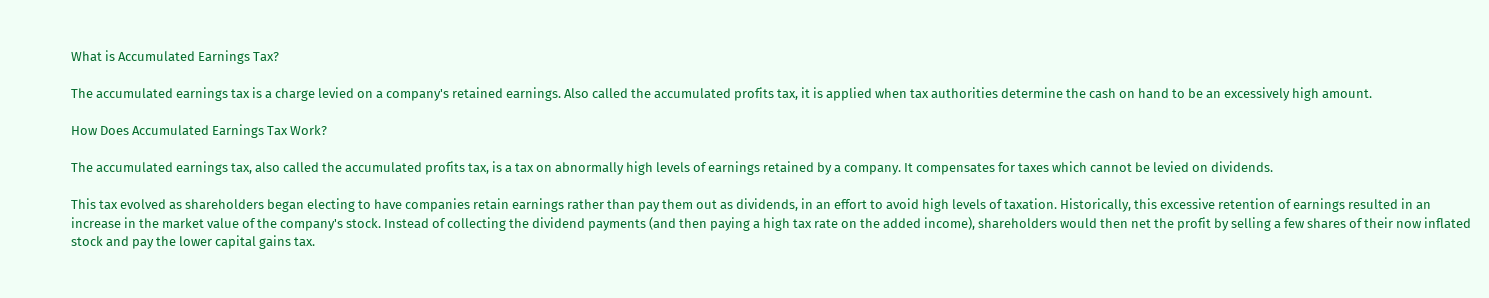What is Accumulated Earnings Tax?

The accumulated earnings tax is a charge levied on a company's retained earnings. Also called the accumulated profits tax, it is applied when tax authorities determine the cash on hand to be an excessively high amount.

How Does Accumulated Earnings Tax Work?

The accumulated earnings tax, also called the accumulated profits tax, is a tax on abnormally high levels of earnings retained by a company. It compensates for taxes which cannot be levied on dividends.

This tax evolved as shareholders began electing to have companies retain earnings rather than pay them out as dividends, in an effort to avoid high levels of taxation. Historically, this excessive retention of earnings resulted in an increase in the market value of the company's stock. Instead of collecting the dividend payments (and then paying a high tax rate on the added income), shareholders would then net the profit by selling a few shares of their now inflated stock and pay the lower capital gains tax.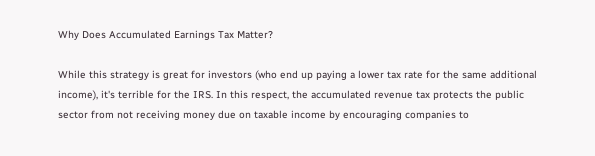Why Does Accumulated Earnings Tax Matter?

While this strategy is great for investors (who end up paying a lower tax rate for the same additional income), it's terrible for the IRS. In this respect, the accumulated revenue tax protects the public sector from not receiving money due on taxable income by encouraging companies to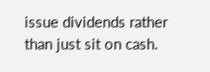issue dividends rather than just sit on cash.